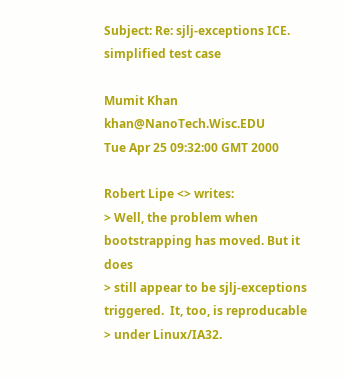Subject: Re: sjlj-exceptions ICE. simplified test case

Mumit Khan khan@NanoTech.Wisc.EDU
Tue Apr 25 09:32:00 GMT 2000

Robert Lipe <> writes:
> Well, the problem when bootstrapping has moved. But it does
> still appear to be sjlj-exceptions triggered.  It, too, is reproducable
> under Linux/IA32.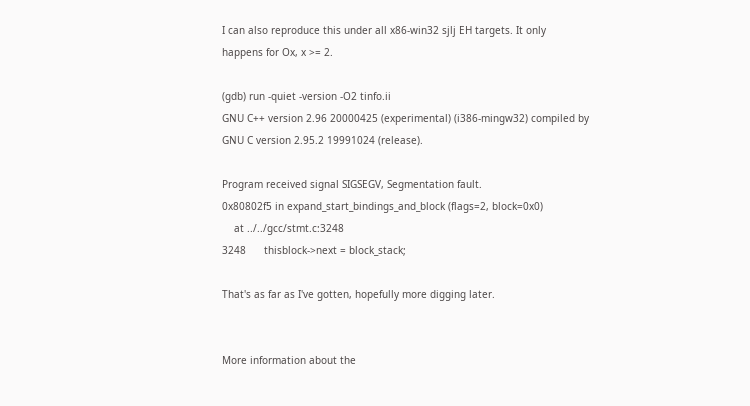I can also reproduce this under all x86-win32 sjlj EH targets. It only
happens for Ox, x >= 2.

(gdb) run -quiet -version -O2 tinfo.ii
GNU C++ version 2.96 20000425 (experimental) (i386-mingw32) compiled by
GNU C version 2.95.2 19991024 (release).

Program received signal SIGSEGV, Segmentation fault.
0x80802f5 in expand_start_bindings_and_block (flags=2, block=0x0)
    at ../../gcc/stmt.c:3248
3248      thisblock->next = block_stack;

That's as far as I've gotten, hopefully more digging later.


More information about the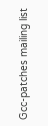Gcc-patches mailing list